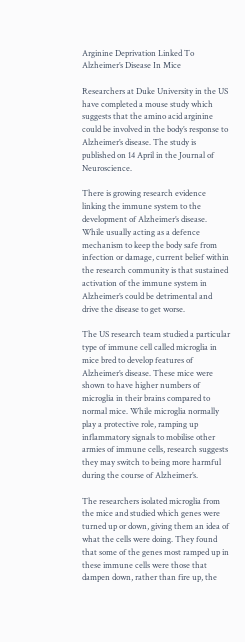Arginine Deprivation Linked To Alzheimer’s Disease In Mice

Researchers at Duke University in the US have completed a mouse study which suggests that the amino acid arginine could be involved in the body’s response to Alzheimer’s disease. The study is published on 14 April in the Journal of Neuroscience.

There is growing research evidence linking the immune system to the development of Alzheimer’s disease. While usually acting as a defence mechanism to keep the body safe from infection or damage, current belief within the research community is that sustained activation of the immune system in Alzheimer’s could be detrimental and drive the disease to get worse.

The US research team studied a particular type of immune cell called microglia in mice bred to develop features of Alzheimer’s disease. These mice were shown to have higher numbers of microglia in their brains compared to normal mice. While microglia normally play a protective role, ramping up inflammatory signals to mobilise other armies of immune cells, research suggests they may switch to being more harmful during the course of Alzheimer’s.

The researchers isolated microglia from the mice and studied which genes were turned up or down, giving them an idea of what the cells were doing. They found that some of the genes most ramped up in these immune cells were those that dampen down, rather than fire up, the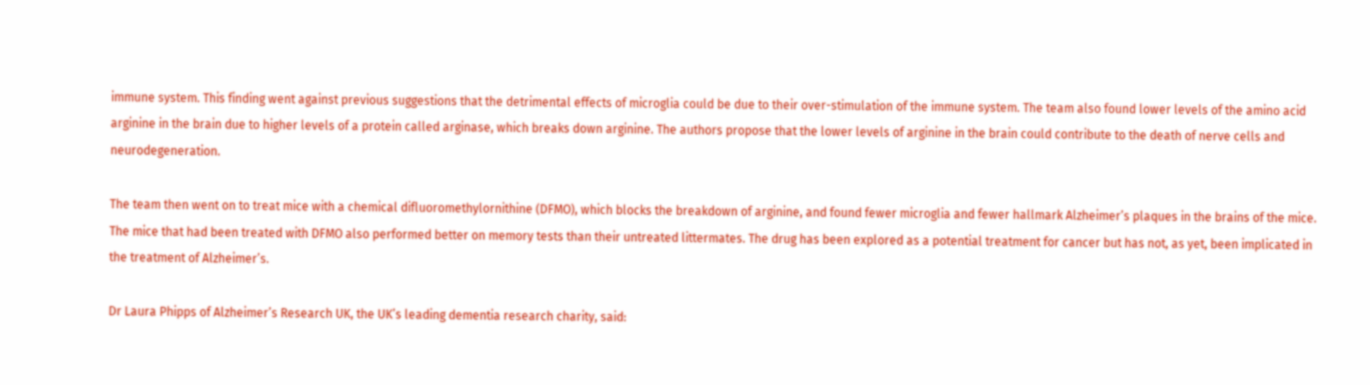immune system. This finding went against previous suggestions that the detrimental effects of microglia could be due to their over-stimulation of the immune system. The team also found lower levels of the amino acid arginine in the brain due to higher levels of a protein called arginase, which breaks down arginine. The authors propose that the lower levels of arginine in the brain could contribute to the death of nerve cells and neurodegeneration.

The team then went on to treat mice with a chemical difluoromethylornithine (DFMO), which blocks the breakdown of arginine, and found fewer microglia and fewer hallmark Alzheimer’s plaques in the brains of the mice. The mice that had been treated with DFMO also performed better on memory tests than their untreated littermates. The drug has been explored as a potential treatment for cancer but has not, as yet, been implicated in the treatment of Alzheimer’s.

Dr Laura Phipps of Alzheimer’s Research UK, the UK’s leading dementia research charity, said: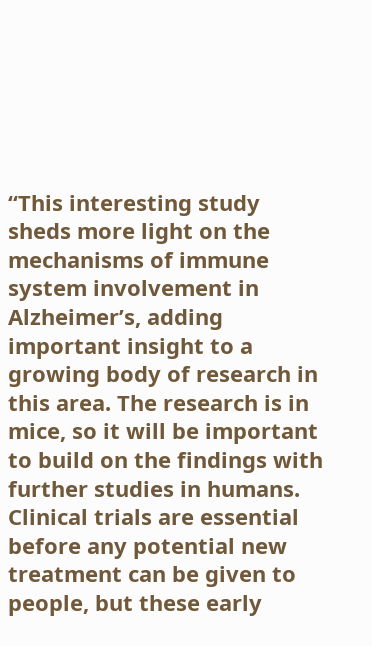“This interesting study sheds more light on the mechanisms of immune system involvement in Alzheimer’s, adding important insight to a growing body of research in this area. The research is in mice, so it will be important to build on the findings with further studies in humans. Clinical trials are essential before any potential new treatment can be given to people, but these early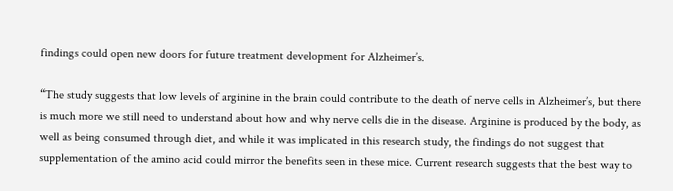findings could open new doors for future treatment development for Alzheimer’s.

“The study suggests that low levels of arginine in the brain could contribute to the death of nerve cells in Alzheimer’s, but there is much more we still need to understand about how and why nerve cells die in the disease. Arginine is produced by the body, as well as being consumed through diet, and while it was implicated in this research study, the findings do not suggest that supplementation of the amino acid could mirror the benefits seen in these mice. Current research suggests that the best way to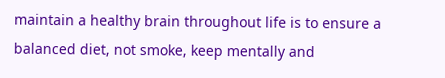maintain a healthy brain throughout life is to ensure a balanced diet, not smoke, keep mentally and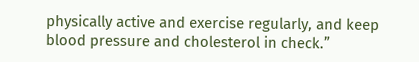physically active and exercise regularly, and keep blood pressure and cholesterol in check.”